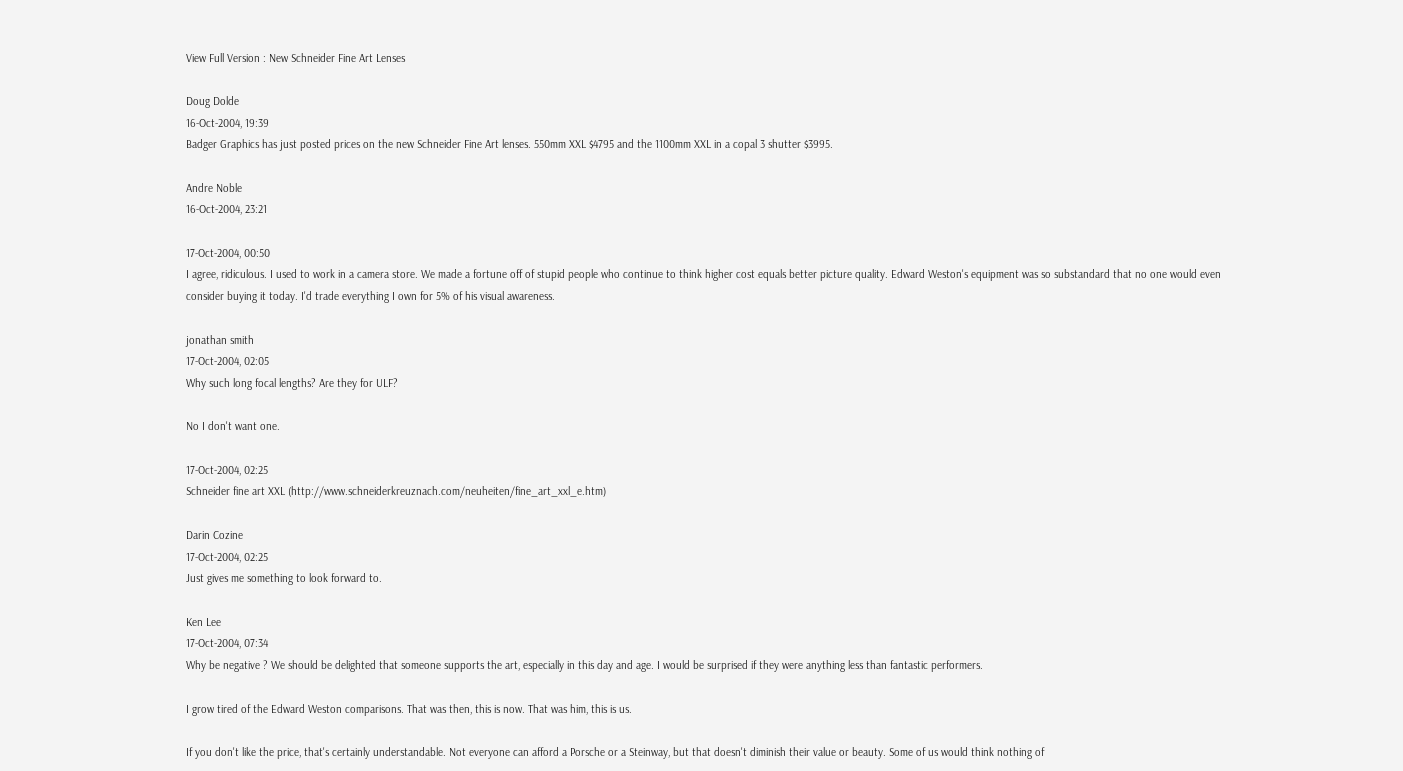View Full Version : New Schneider Fine Art Lenses

Doug Dolde
16-Oct-2004, 19:39
Badger Graphics has just posted prices on the new Schneider Fine Art lenses. 550mm XXL $4795 and the 1100mm XXL in a copal 3 shutter $3995.

Andre Noble
16-Oct-2004, 23:21

17-Oct-2004, 00:50
I agree, ridiculous. I used to work in a camera store. We made a fortune off of stupid people who continue to think higher cost equals better picture quality. Edward Weston's equipment was so substandard that no one would even consider buying it today. I'd trade everything I own for 5% of his visual awareness.

jonathan smith
17-Oct-2004, 02:05
Why such long focal lengths? Are they for ULF?

No I don't want one.

17-Oct-2004, 02:25
Schneider fine art XXL (http://www.schneiderkreuznach.com/neuheiten/fine_art_xxl_e.htm)

Darin Cozine
17-Oct-2004, 02:25
Just gives me something to look forward to.

Ken Lee
17-Oct-2004, 07:34
Why be negative ? We should be delighted that someone supports the art, especially in this day and age. I would be surprised if they were anything less than fantastic performers.

I grow tired of the Edward Weston comparisons. That was then, this is now. That was him, this is us.

If you don't like the price, that's certainly understandable. Not everyone can afford a Porsche or a Steinway, but that doesn't diminish their value or beauty. Some of us would think nothing of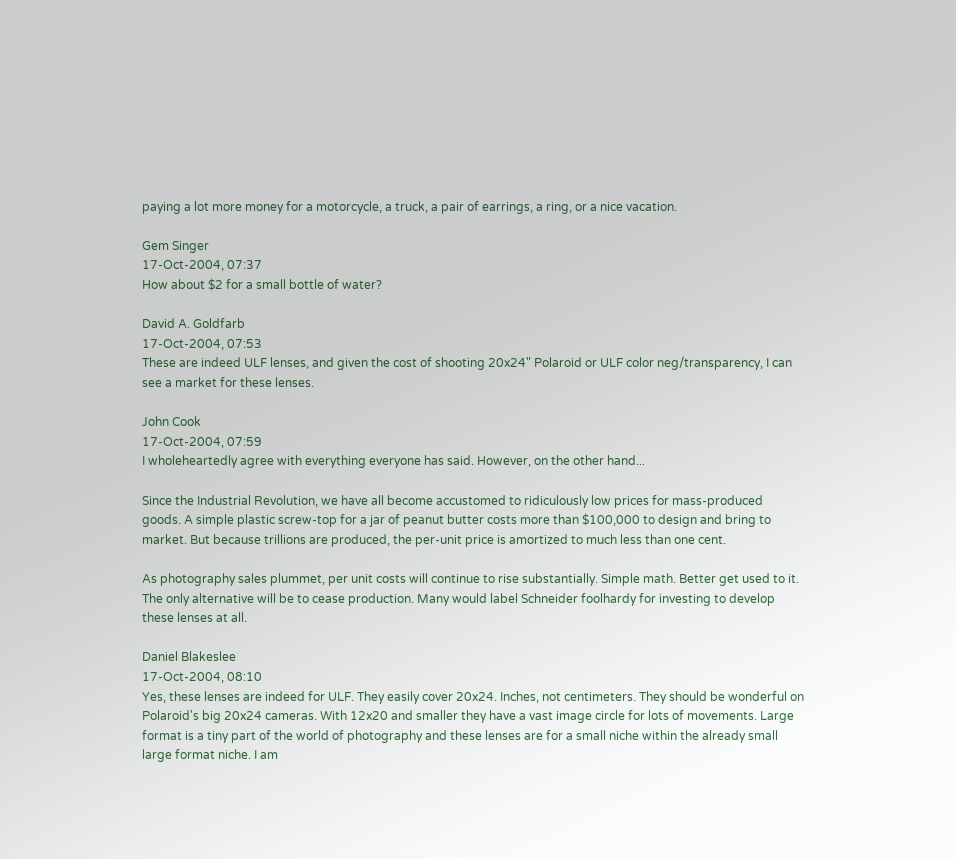paying a lot more money for a motorcycle, a truck, a pair of earrings, a ring, or a nice vacation.

Gem Singer
17-Oct-2004, 07:37
How about $2 for a small bottle of water?

David A. Goldfarb
17-Oct-2004, 07:53
These are indeed ULF lenses, and given the cost of shooting 20x24" Polaroid or ULF color neg/transparency, I can see a market for these lenses.

John Cook
17-Oct-2004, 07:59
I wholeheartedly agree with everything everyone has said. However, on the other hand...

Since the Industrial Revolution, we have all become accustomed to ridiculously low prices for mass-produced goods. A simple plastic screw-top for a jar of peanut butter costs more than $100,000 to design and bring to market. But because trillions are produced, the per-unit price is amortized to much less than one cent.

As photography sales plummet, per unit costs will continue to rise substantially. Simple math. Better get used to it. The only alternative will be to cease production. Many would label Schneider foolhardy for investing to develop these lenses at all.

Daniel Blakeslee
17-Oct-2004, 08:10
Yes, these lenses are indeed for ULF. They easily cover 20x24. Inches, not centimeters. They should be wonderful on Polaroid's big 20x24 cameras. With 12x20 and smaller they have a vast image circle for lots of movements. Large format is a tiny part of the world of photography and these lenses are for a small niche within the already small large format niche. I am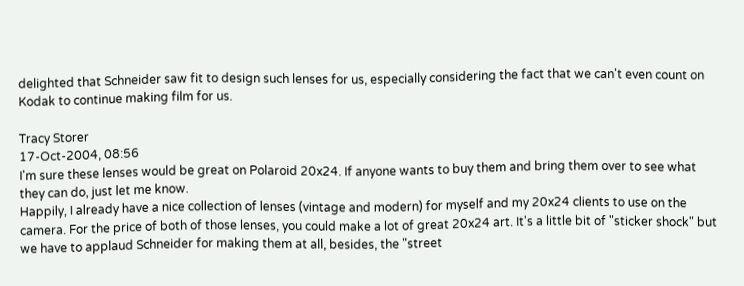delighted that Schneider saw fit to design such lenses for us, especially considering the fact that we can't even count on Kodak to continue making film for us.

Tracy Storer
17-Oct-2004, 08:56
I'm sure these lenses would be great on Polaroid 20x24. If anyone wants to buy them and bring them over to see what they can do, just let me know.
Happily, I already have a nice collection of lenses (vintage and modern) for myself and my 20x24 clients to use on the camera. For the price of both of those lenses, you could make a lot of great 20x24 art. It's a little bit of "sticker shock" but we have to applaud Schneider for making them at all, besides, the "street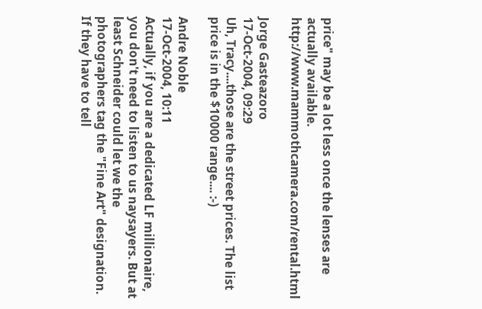price" may be a lot less once the lenses are actually available. http://www.mammothcamera.com/rental.html

Jorge Gasteazoro
17-Oct-2004, 09:29
Uh, Tracy....those are the street prices. The list price is in the $10000 range.... :-)

Andre Noble
17-Oct-2004, 10:11
Actually, if you are a dedicated LF millionaire, you don't need to listen to us naysayers. But at least Schneider could let we the photographers tag the "Fine Art" designation. If they have to tell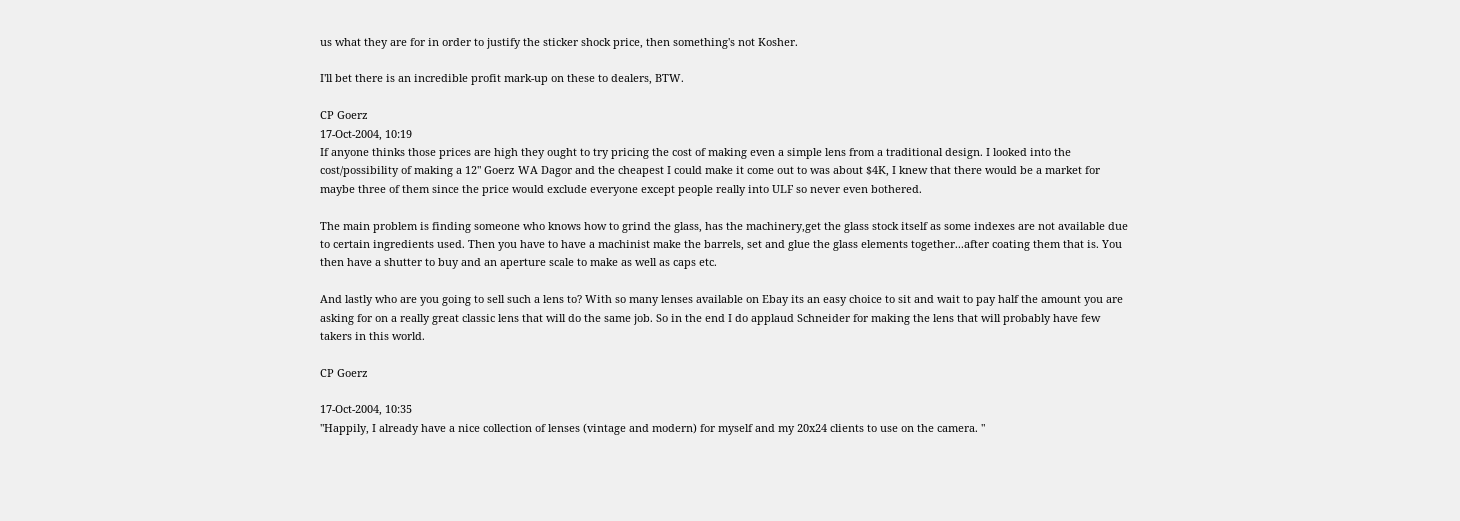us what they are for in order to justify the sticker shock price, then something's not Kosher.

I'll bet there is an incredible profit mark-up on these to dealers, BTW.

CP Goerz
17-Oct-2004, 10:19
If anyone thinks those prices are high they ought to try pricing the cost of making even a simple lens from a traditional design. I looked into the cost/possibility of making a 12" Goerz WA Dagor and the cheapest I could make it come out to was about $4K, I knew that there would be a market for maybe three of them since the price would exclude everyone except people really into ULF so never even bothered.

The main problem is finding someone who knows how to grind the glass, has the machinery,get the glass stock itself as some indexes are not available due to certain ingredients used. Then you have to have a machinist make the barrels, set and glue the glass elements together...after coating them that is. You then have a shutter to buy and an aperture scale to make as well as caps etc.

And lastly who are you going to sell such a lens to? With so many lenses available on Ebay its an easy choice to sit and wait to pay half the amount you are asking for on a really great classic lens that will do the same job. So in the end I do applaud Schneider for making the lens that will probably have few takers in this world.

CP Goerz

17-Oct-2004, 10:35
"Happily, I already have a nice collection of lenses (vintage and modern) for myself and my 20x24 clients to use on the camera. "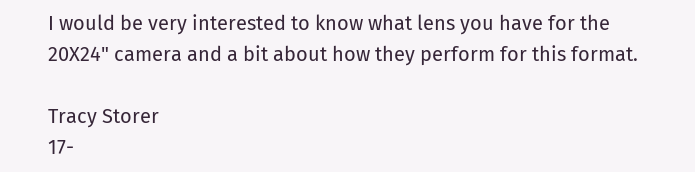I would be very interested to know what lens you have for the 20X24" camera and a bit about how they perform for this format.

Tracy Storer
17-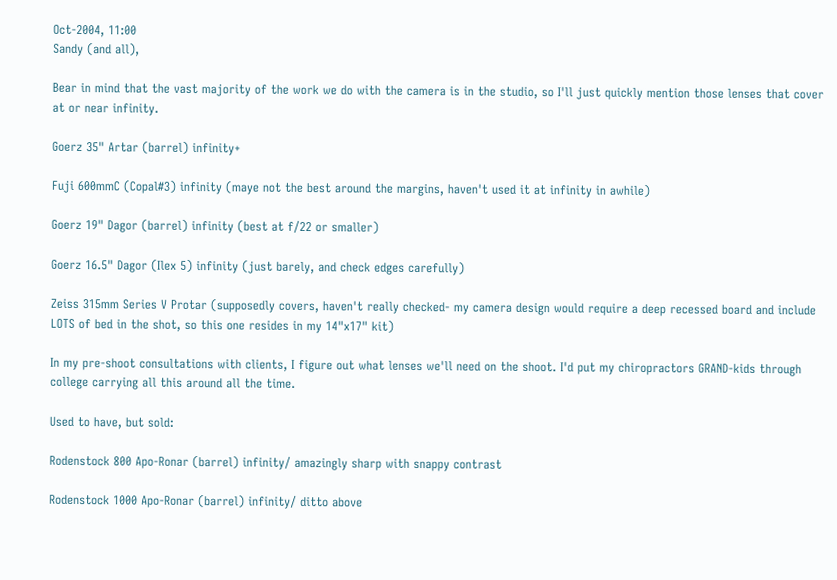Oct-2004, 11:00
Sandy (and all),

Bear in mind that the vast majority of the work we do with the camera is in the studio, so I'll just quickly mention those lenses that cover at or near infinity.

Goerz 35" Artar (barrel) infinity+

Fuji 600mmC (Copal#3) infinity (maye not the best around the margins, haven't used it at infinity in awhile)

Goerz 19" Dagor (barrel) infinity (best at f/22 or smaller)

Goerz 16.5" Dagor (Ilex 5) infinity (just barely, and check edges carefully)

Zeiss 315mm Series V Protar (supposedly covers, haven't really checked- my camera design would require a deep recessed board and include LOTS of bed in the shot, so this one resides in my 14"x17" kit)

In my pre-shoot consultations with clients, I figure out what lenses we'll need on the shoot. I'd put my chiropractors GRAND-kids through college carrying all this around all the time.

Used to have, but sold:

Rodenstock 800 Apo-Ronar (barrel) infinity/ amazingly sharp with snappy contrast

Rodenstock 1000 Apo-Ronar (barrel) infinity/ ditto above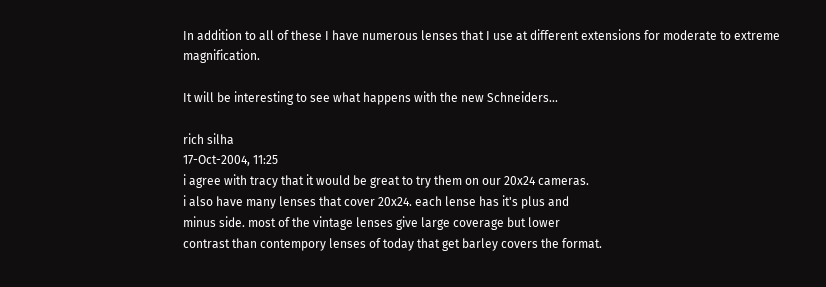In addition to all of these I have numerous lenses that I use at different extensions for moderate to extreme magnification.

It will be interesting to see what happens with the new Schneiders...

rich silha
17-Oct-2004, 11:25
i agree with tracy that it would be great to try them on our 20x24 cameras.
i also have many lenses that cover 20x24. each lense has it's plus and
minus side. most of the vintage lenses give large coverage but lower
contrast than contempory lenses of today that get barley covers the format.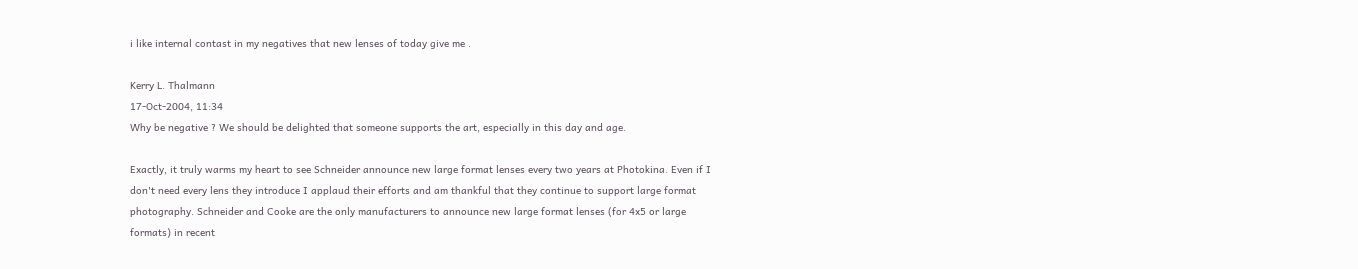i like internal contast in my negatives that new lenses of today give me .

Kerry L. Thalmann
17-Oct-2004, 11:34
Why be negative ? We should be delighted that someone supports the art, especially in this day and age.

Exactly, it truly warms my heart to see Schneider announce new large format lenses every two years at Photokina. Even if I don't need every lens they introduce I applaud their efforts and am thankful that they continue to support large format photography. Schneider and Cooke are the only manufacturers to announce new large format lenses (for 4x5 or large formats) in recent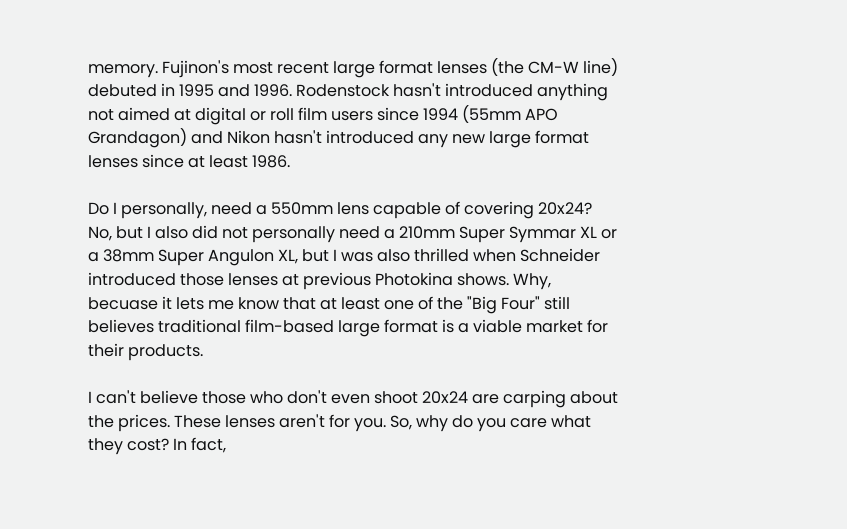memory. Fujinon's most recent large format lenses (the CM-W line) debuted in 1995 and 1996. Rodenstock hasn't introduced anything not aimed at digital or roll film users since 1994 (55mm APO Grandagon) and Nikon hasn't introduced any new large format lenses since at least 1986.

Do I personally, need a 550mm lens capable of covering 20x24? No, but I also did not personally need a 210mm Super Symmar XL or a 38mm Super Angulon XL, but I was also thrilled when Schneider introduced those lenses at previous Photokina shows. Why, becuase it lets me know that at least one of the "Big Four" still believes traditional film-based large format is a viable market for their products.

I can't believe those who don't even shoot 20x24 are carping about the prices. These lenses aren't for you. So, why do you care what they cost? In fact,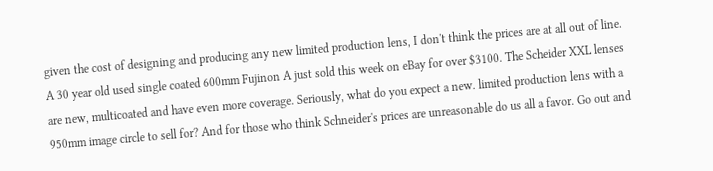given the cost of designing and producing any new limited production lens, I don't think the prices are at all out of line. A 30 year old used single coated 600mm Fujinon A just sold this week on eBay for over $3100. The Scheider XXL lenses are new, multicoated and have even more coverage. Seriously, what do you expect a new. limited production lens with a 950mm image circle to sell for? And for those who think Schneider's prices are unreasonable do us all a favor. Go out and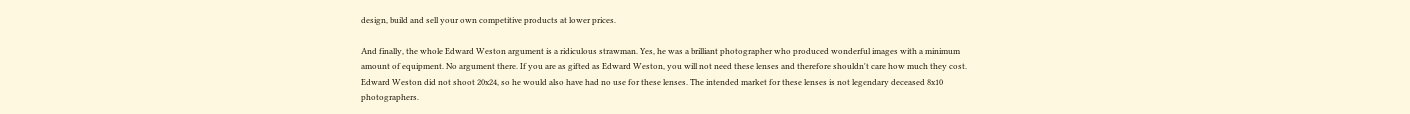design, build and sell your own competitive products at lower prices.

And finally, the whole Edward Weston argument is a ridiculous strawman. Yes, he was a brilliant photographer who produced wonderful images with a minimum amount of equipment. No argument there. If you are as gifted as Edward Weston, you will not need these lenses and therefore shouldn't care how much they cost. Edward Weston did not shoot 20x24, so he would also have had no use for these lenses. The intended market for these lenses is not legendary deceased 8x10 photographers.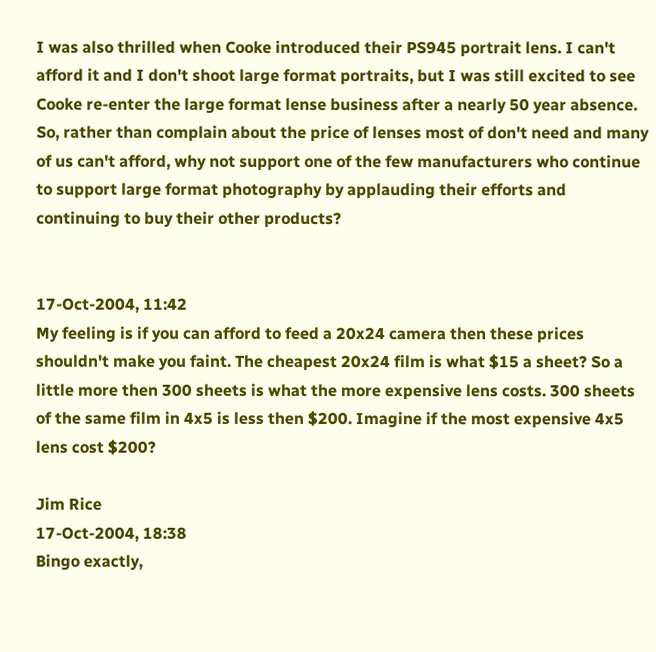I was also thrilled when Cooke introduced their PS945 portrait lens. I can't afford it and I don't shoot large format portraits, but I was still excited to see Cooke re-enter the large format lense business after a nearly 50 year absence. So, rather than complain about the price of lenses most of don't need and many of us can't afford, why not support one of the few manufacturers who continue to support large format photography by applauding their efforts and continuing to buy their other products?


17-Oct-2004, 11:42
My feeling is if you can afford to feed a 20x24 camera then these prices shouldn't make you faint. The cheapest 20x24 film is what $15 a sheet? So a little more then 300 sheets is what the more expensive lens costs. 300 sheets of the same film in 4x5 is less then $200. Imagine if the most expensive 4x5 lens cost $200?

Jim Rice
17-Oct-2004, 18:38
Bingo exactly,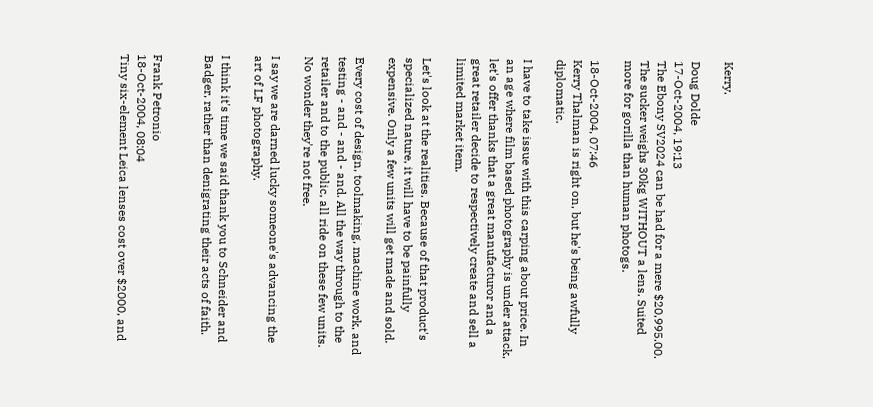Kerry.

Doug Dolde
17-Oct-2004, 19:13
The Ebony SV2024 can be had for a mere $20,995.00. The sucker weighs 30kg WITHOUT a lens. Suited more for gorilla than human photogs.

18-Oct-2004, 07:46
Kerry Thalman is right on, but he's being awfully diplomatic.

I have to take issue with this carping about price. In an age where film based photography is under attack, let's offer thanks that a great manufacturor and a great retailer decide to respectively create and sell a limited market item.

Let's look at the realities. Because of that product's specialized nature, it will have to be painfully expensive. Only a few units will get made and sold.

Every cost of design, toolmaking, machine work, and testing - and - and - and. All the way through to the retailer and to the public, all ride on these few units. No wonder they're not free.

I say we are darned lucky someone's advancing the art of LF photography.

I think it's time we said thank you to Schneider and Badger, rather than denigrating their acts of faith.


Frank Petronio
18-Oct-2004, 08:04
Tiny six-element Leica lenses cost over $2000, and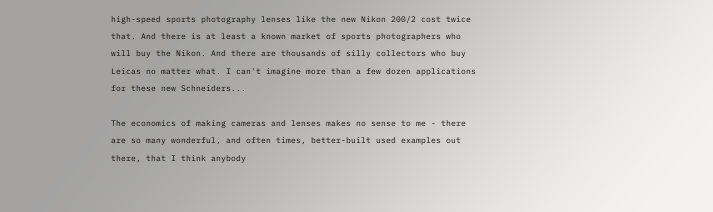high-speed sports photography lenses like the new Nikon 200/2 cost twice that. And there is at least a known market of sports photographers who will buy the Nikon. And there are thousands of silly collectors who buy Leicas no matter what. I can't imagine more than a few dozen applications for these new Schneiders...

The economics of making cameras and lenses makes no sense to me - there are so many wonderful, and often times, better-built used examples out there, that I think anybody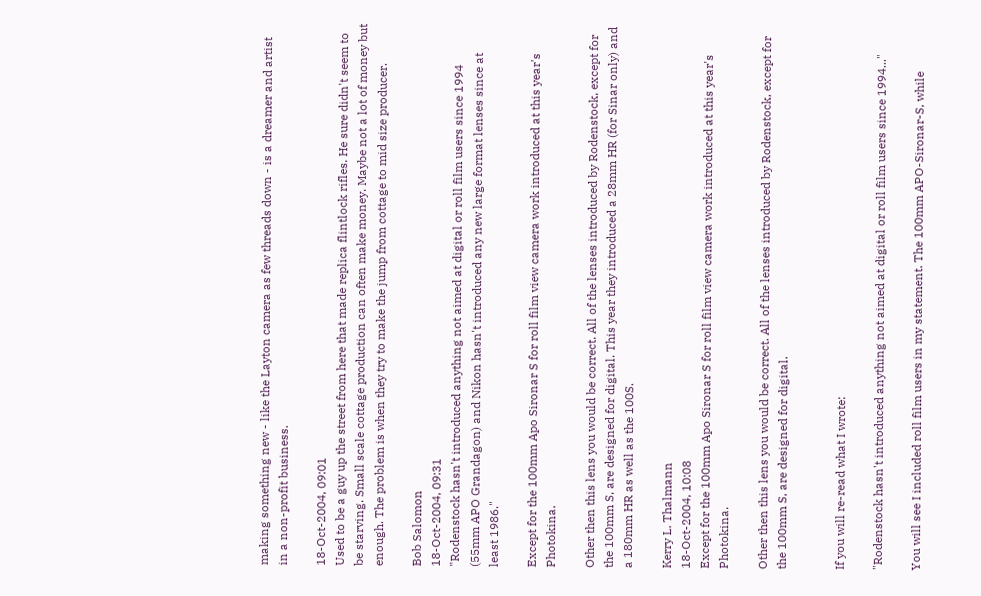making something new - like the Layton camera as few threads down - is a dreamer and artist in a non-profit business.

18-Oct-2004, 09:01
Used to be a guy up the street from here that made replica flintlock rifles. He sure didn't seem to be starving. Small scale cottage production can often make money. Maybe not a lot of money but enough. The problem is when they try to make the jump from cottage to mid size producer.

Bob Salomon
18-Oct-2004, 09:31
"Rodenstock hasn't introduced anything not aimed at digital or roll film users since 1994 (55mm APO Grandagon) and Nikon hasn't introduced any new large format lenses since at least 1986."

Except for the 100mm Apo Sironar S for roll film view camera work introduced at this year's Photokina.

Other then this lens you would be correct. All of the lenses introduced by Rodenstock, except for the 100mm S, are designed for digital. This year they introduced a 28mm HR (for Sinar only) and a 180mm HR as well as the 100S.

Kerry L. Thalmann
18-Oct-2004, 10:08
Except for the 100mm Apo Sironar S for roll film view camera work introduced at this year's Photokina.

Other then this lens you would be correct. All of the lenses introduced by Rodenstock, except for the 100mm S, are designed for digital.


If you will re-read what I wrote:

"Rodenstock hasn't introduced anything not aimed at digital or roll film users since 1994..."

You will see I included roll film users in my statement. The 100mm APO-Sironar-S, while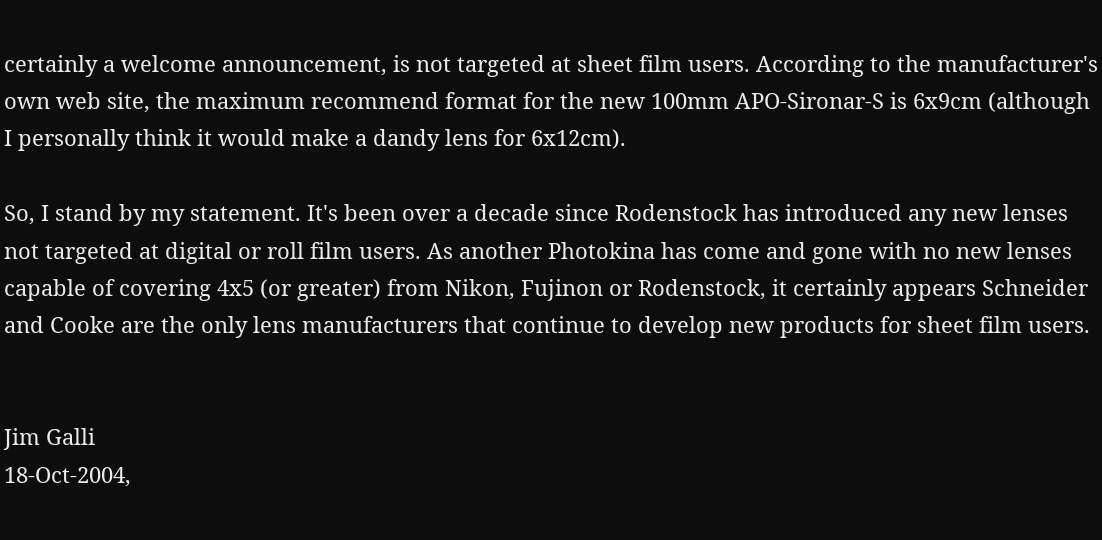certainly a welcome announcement, is not targeted at sheet film users. According to the manufacturer's own web site, the maximum recommend format for the new 100mm APO-Sironar-S is 6x9cm (although I personally think it would make a dandy lens for 6x12cm).

So, I stand by my statement. It's been over a decade since Rodenstock has introduced any new lenses not targeted at digital or roll film users. As another Photokina has come and gone with no new lenses capable of covering 4x5 (or greater) from Nikon, Fujinon or Rodenstock, it certainly appears Schneider and Cooke are the only lens manufacturers that continue to develop new products for sheet film users.


Jim Galli
18-Oct-2004,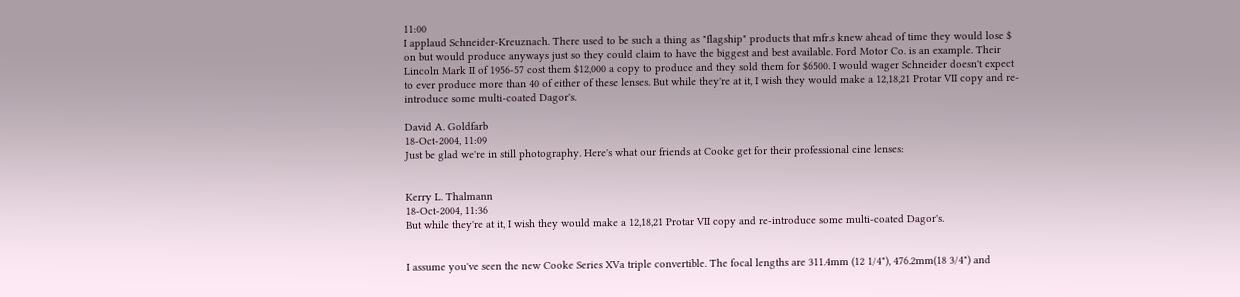11:00
I applaud Schneider-Kreuznach. There used to be such a thing as "flagship" products that mfr.s knew ahead of time they would lose $ on but would produce anyways just so they could claim to have the biggest and best available. Ford Motor Co. is an example. Their Lincoln Mark II of 1956-57 cost them $12,000 a copy to produce and they sold them for $6500. I would wager Schneider doesn't expect to ever produce more than 40 of either of these lenses. But while they're at it, I wish they would make a 12,18,21 Protar VII copy and re-introduce some multi-coated Dagor's.

David A. Goldfarb
18-Oct-2004, 11:09
Just be glad we're in still photography. Here's what our friends at Cooke get for their professional cine lenses:


Kerry L. Thalmann
18-Oct-2004, 11:36
But while they're at it, I wish they would make a 12,18,21 Protar VII copy and re-introduce some multi-coated Dagor's.


I assume you've seen the new Cooke Series XVa triple convertible. The focal lengths are 311.4mm (12 1/4"), 476.2mm(18 3/4") and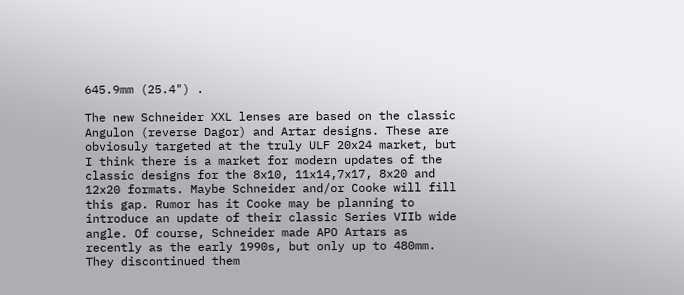645.9mm (25.4") .

The new Schneider XXL lenses are based on the classic Angulon (reverse Dagor) and Artar designs. These are obviosuly targeted at the truly ULF 20x24 market, but I think there is a market for modern updates of the classic designs for the 8x10, 11x14,7x17, 8x20 and 12x20 formats. Maybe Schneider and/or Cooke will fill this gap. Rumor has it Cooke may be planning to introduce an update of their classic Series VIIb wide angle. Of course, Schneider made APO Artars as recently as the early 1990s, but only up to 480mm. They discontinued them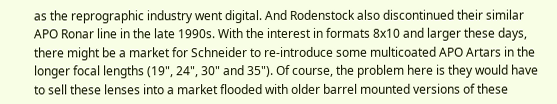as the reprographic industry went digital. And Rodenstock also discontinued their similar APO Ronar line in the late 1990s. With the interest in formats 8x10 and larger these days, there might be a market for Schneider to re-introduce some multicoated APO Artars in the longer focal lengths (19", 24", 30" and 35"). Of course, the problem here is they would have to sell these lenses into a market flooded with older barrel mounted versions of these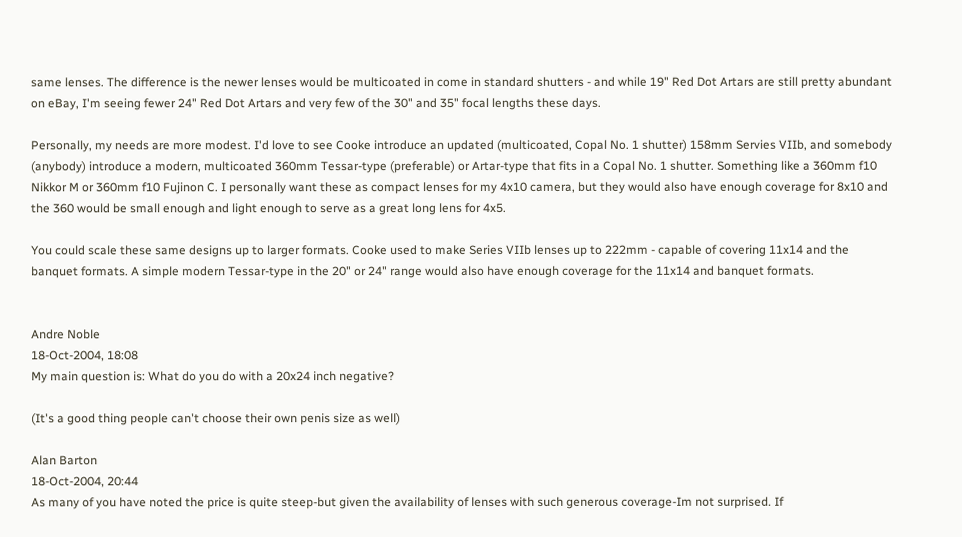same lenses. The difference is the newer lenses would be multicoated in come in standard shutters - and while 19" Red Dot Artars are still pretty abundant on eBay, I'm seeing fewer 24" Red Dot Artars and very few of the 30" and 35" focal lengths these days.

Personally, my needs are more modest. I'd love to see Cooke introduce an updated (multicoated, Copal No. 1 shutter) 158mm Servies VIIb, and somebody (anybody) introduce a modern, multicoated 360mm Tessar-type (preferable) or Artar-type that fits in a Copal No. 1 shutter. Something like a 360mm f10 Nikkor M or 360mm f10 Fujinon C. I personally want these as compact lenses for my 4x10 camera, but they would also have enough coverage for 8x10 and the 360 would be small enough and light enough to serve as a great long lens for 4x5.

You could scale these same designs up to larger formats. Cooke used to make Series VIIb lenses up to 222mm - capable of covering 11x14 and the banquet formats. A simple modern Tessar-type in the 20" or 24" range would also have enough coverage for the 11x14 and banquet formats.


Andre Noble
18-Oct-2004, 18:08
My main question is: What do you do with a 20x24 inch negative?

(It's a good thing people can't choose their own penis size as well)

Alan Barton
18-Oct-2004, 20:44
As many of you have noted the price is quite steep-but given the availability of lenses with such generous coverage-Im not surprised. If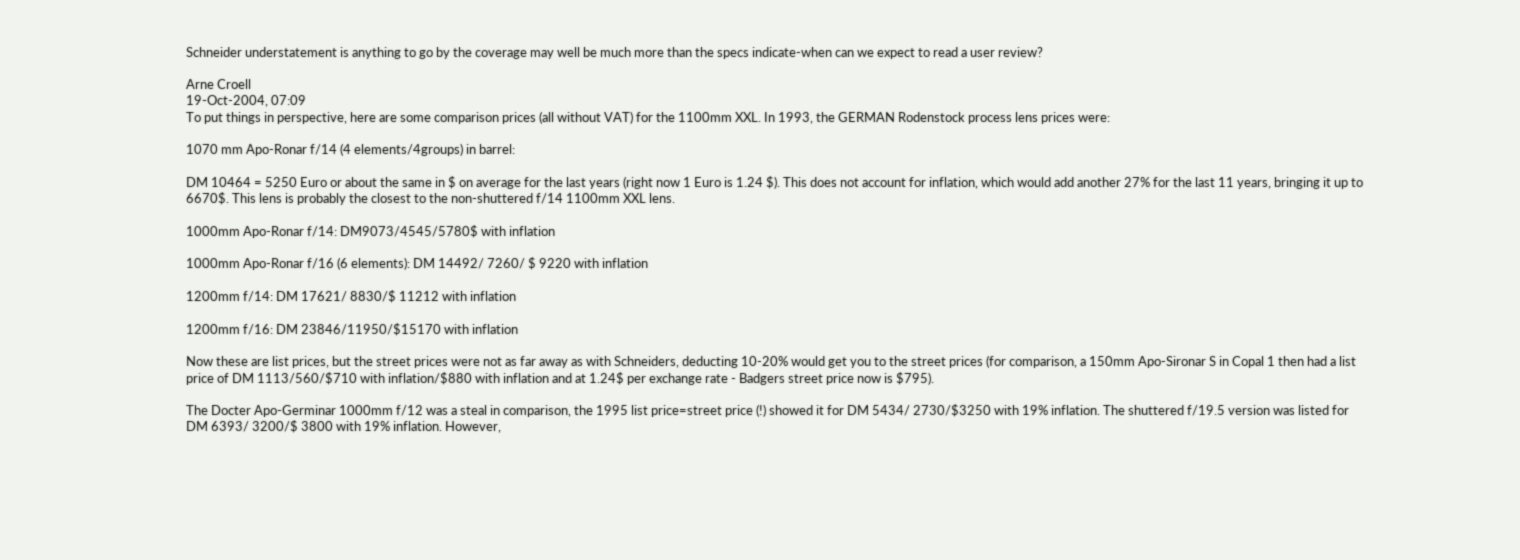Schneider understatement is anything to go by the coverage may well be much more than the specs indicate-when can we expect to read a user review?

Arne Croell
19-Oct-2004, 07:09
To put things in perspective, here are some comparison prices (all without VAT) for the 1100mm XXL. In 1993, the GERMAN Rodenstock process lens prices were:

1070 mm Apo-Ronar f/14 (4 elements/4groups) in barrel:

DM 10464 = 5250 Euro or about the same in $ on average for the last years (right now 1 Euro is 1.24 $). This does not account for inflation, which would add another 27% for the last 11 years, bringing it up to 6670$. This lens is probably the closest to the non-shuttered f/14 1100mm XXL lens.

1000mm Apo-Ronar f/14: DM9073/4545/5780$ with inflation

1000mm Apo-Ronar f/16 (6 elements): DM 14492/ 7260/ $ 9220 with inflation

1200mm f/14: DM 17621/ 8830/$ 11212 with inflation

1200mm f/16: DM 23846/11950/$15170 with inflation

Now these are list prices, but the street prices were not as far away as with Schneiders, deducting 10-20% would get you to the street prices (for comparison, a 150mm Apo-Sironar S in Copal 1 then had a list price of DM 1113/560/$710 with inflation/$880 with inflation and at 1.24$ per exchange rate - Badgers street price now is $795).

The Docter Apo-Germinar 1000mm f/12 was a steal in comparison, the 1995 list price=street price (!) showed it for DM 5434/ 2730/$3250 with 19% inflation. The shuttered f/19.5 version was listed for DM 6393/ 3200/$ 3800 with 19% inflation. However,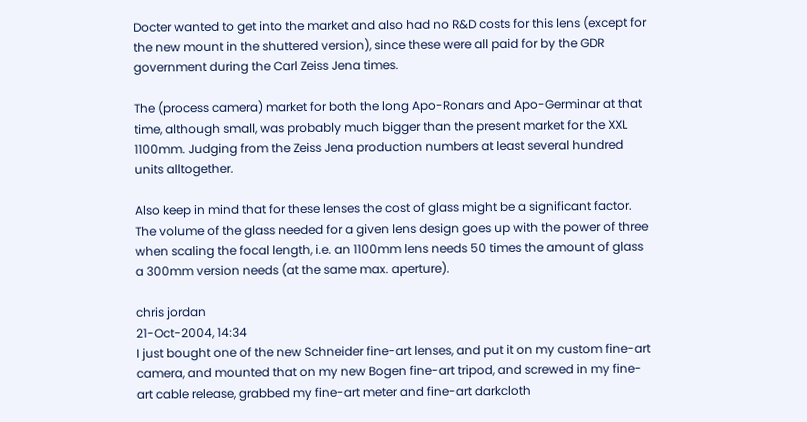Docter wanted to get into the market and also had no R&D costs for this lens (except for the new mount in the shuttered version), since these were all paid for by the GDR government during the Carl Zeiss Jena times.

The (process camera) market for both the long Apo-Ronars and Apo-Germinar at that time, although small, was probably much bigger than the present market for the XXL 1100mm. Judging from the Zeiss Jena production numbers at least several hundred units alltogether.

Also keep in mind that for these lenses the cost of glass might be a significant factor. The volume of the glass needed for a given lens design goes up with the power of three when scaling the focal length, i.e. an 1100mm lens needs 50 times the amount of glass a 300mm version needs (at the same max. aperture).

chris jordan
21-Oct-2004, 14:34
I just bought one of the new Schneider fine-art lenses, and put it on my custom fine-art camera, and mounted that on my new Bogen fine-art tripod, and screwed in my fine-art cable release, grabbed my fine-art meter and fine-art darkcloth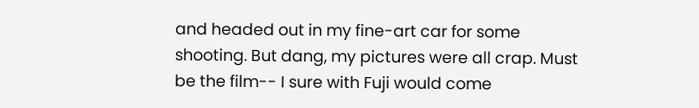and headed out in my fine-art car for some shooting. But dang, my pictures were all crap. Must be the film-- I sure with Fuji would come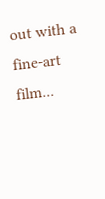out with a fine-art film...